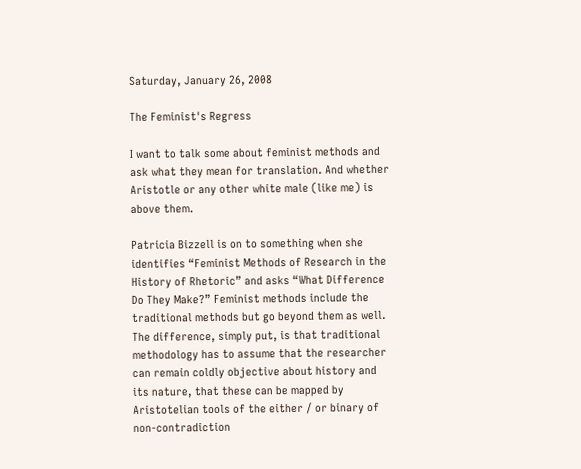Saturday, January 26, 2008

The Feminist's Regress

I want to talk some about feminist methods and ask what they mean for translation. And whether Aristotle or any other white male (like me) is above them.

Patricia Bizzell is on to something when she identifies “Feminist Methods of Research in the History of Rhetoric” and asks “What Difference Do They Make?” Feminist methods include the traditional methods but go beyond them as well. The difference, simply put, is that traditional methodology has to assume that the researcher can remain coldly objective about history and its nature, that these can be mapped by Aristotelian tools of the either / or binary of non-contradiction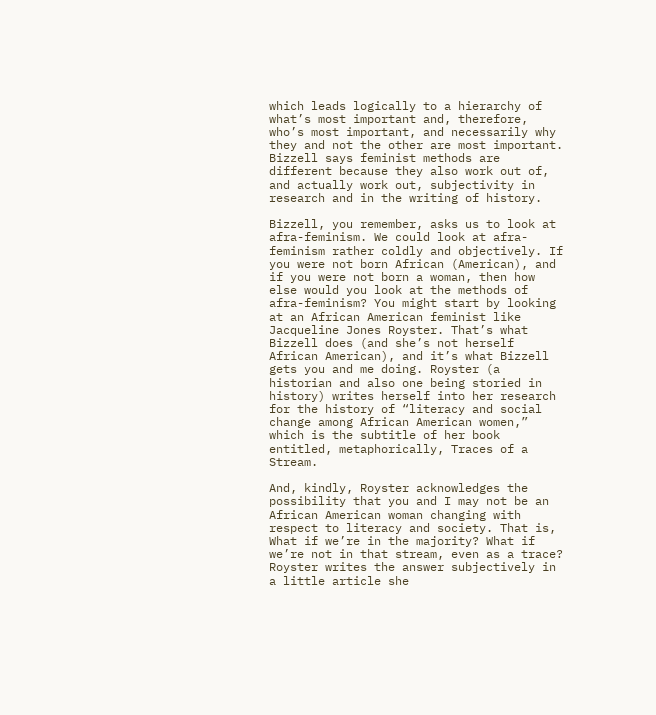which leads logically to a hierarchy of what’s most important and, therefore, who’s most important, and necessarily why they and not the other are most important. Bizzell says feminist methods are different because they also work out of, and actually work out, subjectivity in research and in the writing of history.

Bizzell, you remember, asks us to look at afra-feminism. We could look at afra-feminism rather coldly and objectively. If you were not born African (American), and if you were not born a woman, then how else would you look at the methods of afra-feminism? You might start by looking at an African American feminist like Jacqueline Jones Royster. That’s what Bizzell does (and she’s not herself African American), and it’s what Bizzell gets you and me doing. Royster (a historian and also one being storied in history) writes herself into her research for the history of “literacy and social change among African American women,” which is the subtitle of her book entitled, metaphorically, Traces of a Stream.

And, kindly, Royster acknowledges the possibility that you and I may not be an African American woman changing with respect to literacy and society. That is, What if we’re in the majority? What if we’re not in that stream, even as a trace? Royster writes the answer subjectively in a little article she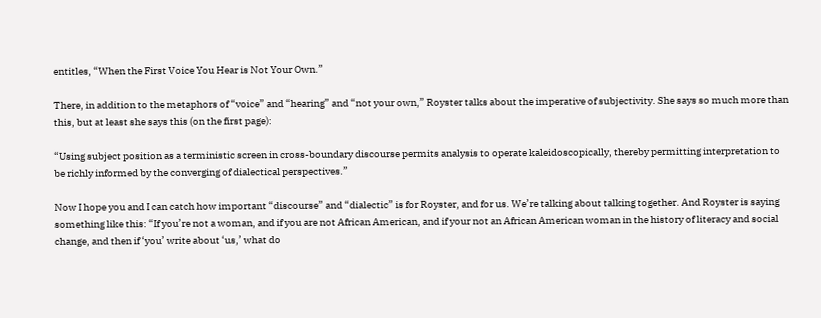entitles, “When the First Voice You Hear is Not Your Own.”

There, in addition to the metaphors of “voice” and “hearing” and “not your own,” Royster talks about the imperative of subjectivity. She says so much more than this, but at least she says this (on the first page):

“Using subject position as a terministic screen in cross-boundary discourse permits analysis to operate kaleidoscopically, thereby permitting interpretation to be richly informed by the converging of dialectical perspectives.”

Now I hope you and I can catch how important “discourse” and “dialectic” is for Royster, and for us. We’re talking about talking together. And Royster is saying something like this: “If you’re not a woman, and if you are not African American, and if your not an African American woman in the history of literacy and social change, and then if ‘you’ write about ‘us,’ what do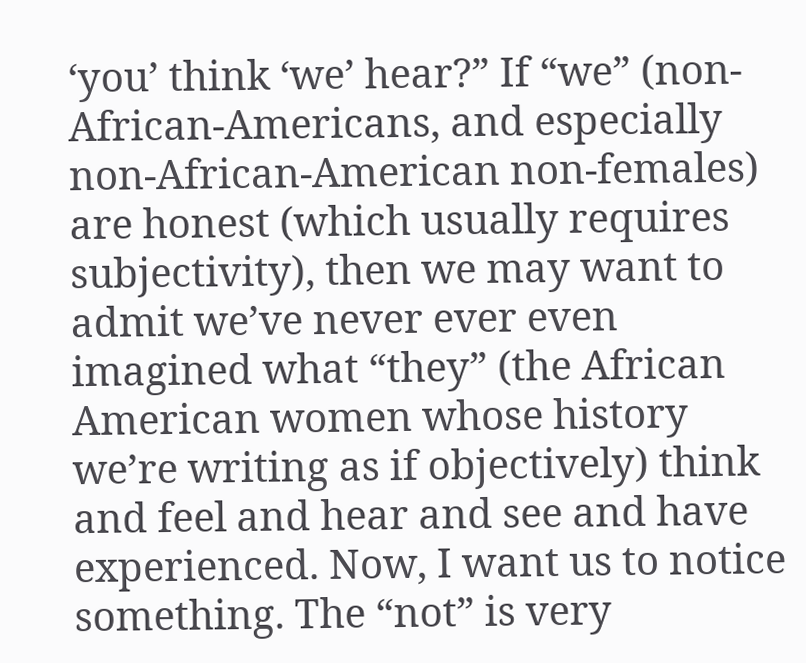‘you’ think ‘we’ hear?” If “we” (non-African-Americans, and especially non-African-American non-females) are honest (which usually requires subjectivity), then we may want to admit we’ve never ever even imagined what “they” (the African American women whose history we’re writing as if objectively) think and feel and hear and see and have experienced. Now, I want us to notice something. The “not” is very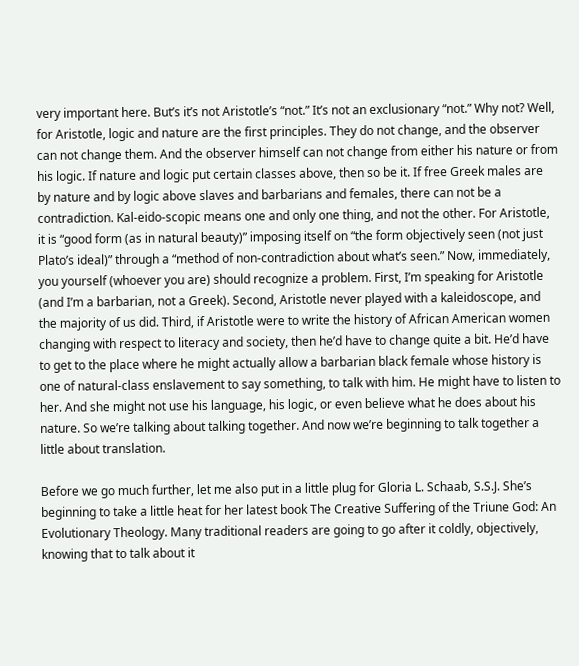very important here. But’s it’s not Aristotle’s “not.” It’s not an exclusionary “not.” Why not? Well, for Aristotle, logic and nature are the first principles. They do not change, and the observer can not change them. And the observer himself can not change from either his nature or from his logic. If nature and logic put certain classes above, then so be it. If free Greek males are by nature and by logic above slaves and barbarians and females, there can not be a contradiction. Kal-eido-scopic means one and only one thing, and not the other. For Aristotle, it is “good form (as in natural beauty)” imposing itself on “the form objectively seen (not just Plato’s ideal)” through a “method of non-contradiction about what’s seen.” Now, immediately, you yourself (whoever you are) should recognize a problem. First, I’m speaking for Aristotle (and I’m a barbarian, not a Greek). Second, Aristotle never played with a kaleidoscope, and the majority of us did. Third, if Aristotle were to write the history of African American women changing with respect to literacy and society, then he’d have to change quite a bit. He’d have to get to the place where he might actually allow a barbarian black female whose history is one of natural-class enslavement to say something, to talk with him. He might have to listen to her. And she might not use his language, his logic, or even believe what he does about his nature. So we’re talking about talking together. And now we’re beginning to talk together a little about translation.

Before we go much further, let me also put in a little plug for Gloria L. Schaab, S.S.J. She’s beginning to take a little heat for her latest book The Creative Suffering of the Triune God: An Evolutionary Theology. Many traditional readers are going to go after it coldly, objectively, knowing that to talk about it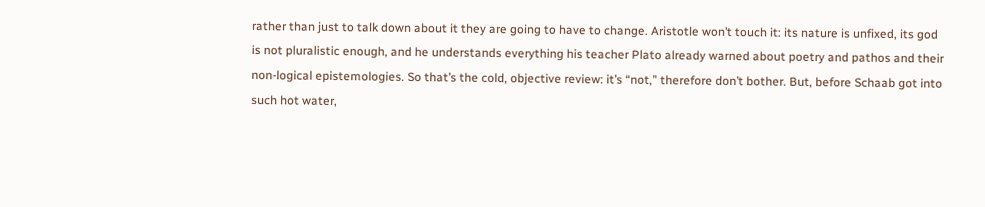rather than just to talk down about it they are going to have to change. Aristotle won’t touch it: its nature is unfixed, its god is not pluralistic enough, and he understands everything his teacher Plato already warned about poetry and pathos and their non-logical epistemologies. So that’s the cold, objective review: it’s “not,” therefore don’t bother. But, before Schaab got into such hot water,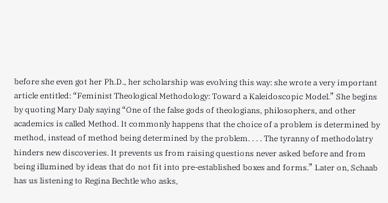before she even got her Ph.D., her scholarship was evolving this way: she wrote a very important article entitled: “Feminist Theological Methodology: Toward a Kaleidoscopic Model.” She begins by quoting Mary Daly saying “One of the false gods of theologians, philosophers, and other academics is called Method. It commonly happens that the choice of a problem is determined by method, instead of method being determined by the problem. . . . The tyranny of methodolatry hinders new discoveries. It prevents us from raising questions never asked before and from being illumined by ideas that do not fit into pre-established boxes and forms.” Later on, Schaab has us listening to Regina Bechtle who asks,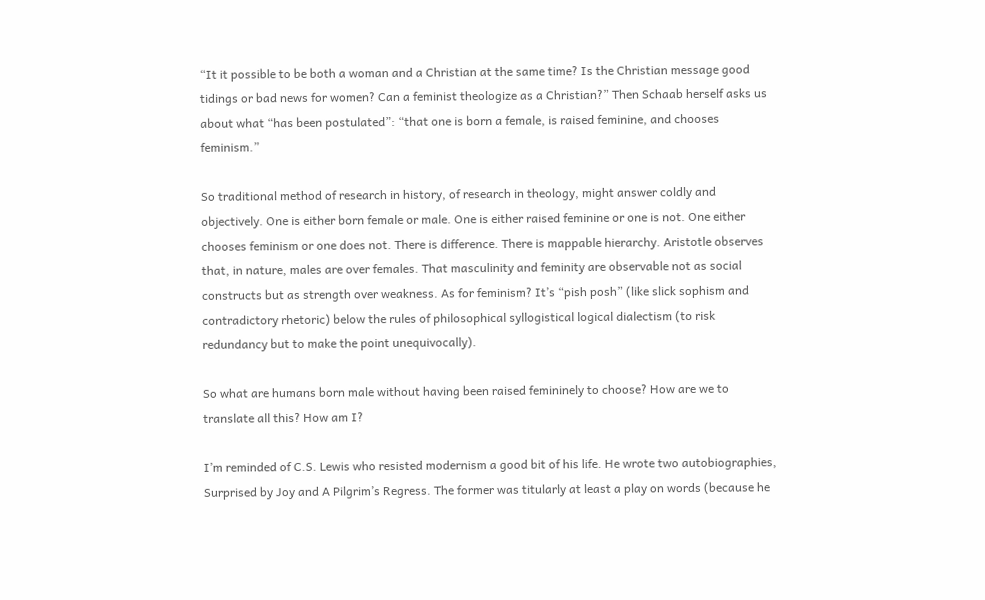“It it possible to be both a woman and a Christian at the same time? Is the Christian message good tidings or bad news for women? Can a feminist theologize as a Christian?” Then Schaab herself asks us about what “has been postulated”: “that one is born a female, is raised feminine, and chooses feminism.”

So traditional method of research in history, of research in theology, might answer coldly and objectively. One is either born female or male. One is either raised feminine or one is not. One either chooses feminism or one does not. There is difference. There is mappable hierarchy. Aristotle observes that, in nature, males are over females. That masculinity and feminity are observable not as social constructs but as strength over weakness. As for feminism? It’s “pish posh” (like slick sophism and contradictory rhetoric) below the rules of philosophical syllogistical logical dialectism (to risk redundancy but to make the point unequivocally).

So what are humans born male without having been raised femininely to choose? How are we to translate all this? How am I?

I’m reminded of C.S. Lewis who resisted modernism a good bit of his life. He wrote two autobiographies, Surprised by Joy and A Pilgrim’s Regress. The former was titularly at least a play on words (because he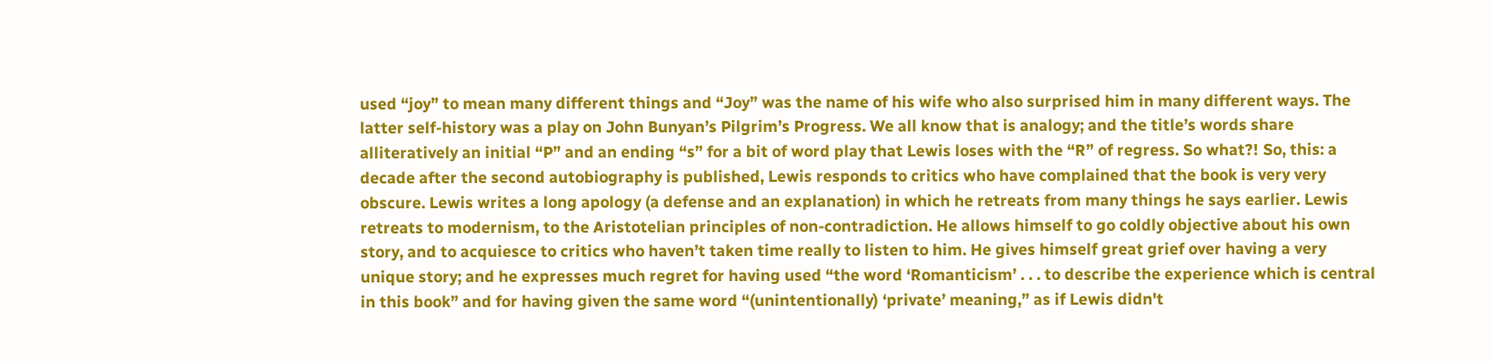used “joy” to mean many different things and “Joy” was the name of his wife who also surprised him in many different ways. The latter self-history was a play on John Bunyan’s Pilgrim’s Progress. We all know that is analogy; and the title’s words share alliteratively an initial “P” and an ending “s” for a bit of word play that Lewis loses with the “R” of regress. So what?! So, this: a decade after the second autobiography is published, Lewis responds to critics who have complained that the book is very very obscure. Lewis writes a long apology (a defense and an explanation) in which he retreats from many things he says earlier. Lewis retreats to modernism, to the Aristotelian principles of non-contradiction. He allows himself to go coldly objective about his own story, and to acquiesce to critics who haven’t taken time really to listen to him. He gives himself great grief over having a very unique story; and he expresses much regret for having used “the word ‘Romanticism’ . . . to describe the experience which is central in this book” and for having given the same word “(unintentionally) ‘private’ meaning,” as if Lewis didn't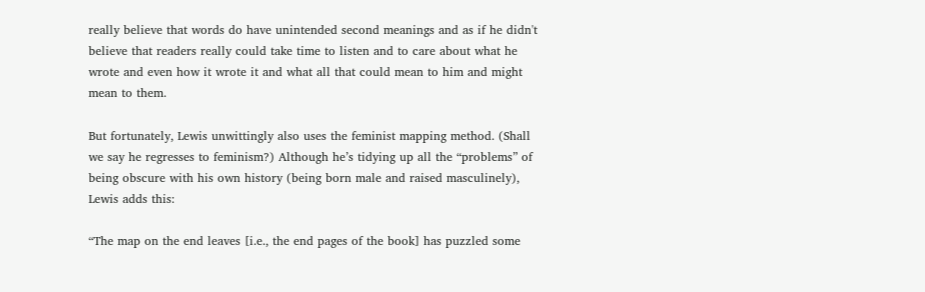really believe that words do have unintended second meanings and as if he didn't believe that readers really could take time to listen and to care about what he wrote and even how it wrote it and what all that could mean to him and might mean to them.

But fortunately, Lewis unwittingly also uses the feminist mapping method. (Shall we say he regresses to feminism?) Although he’s tidying up all the “problems” of being obscure with his own history (being born male and raised masculinely), Lewis adds this:

“The map on the end leaves [i.e., the end pages of the book] has puzzled some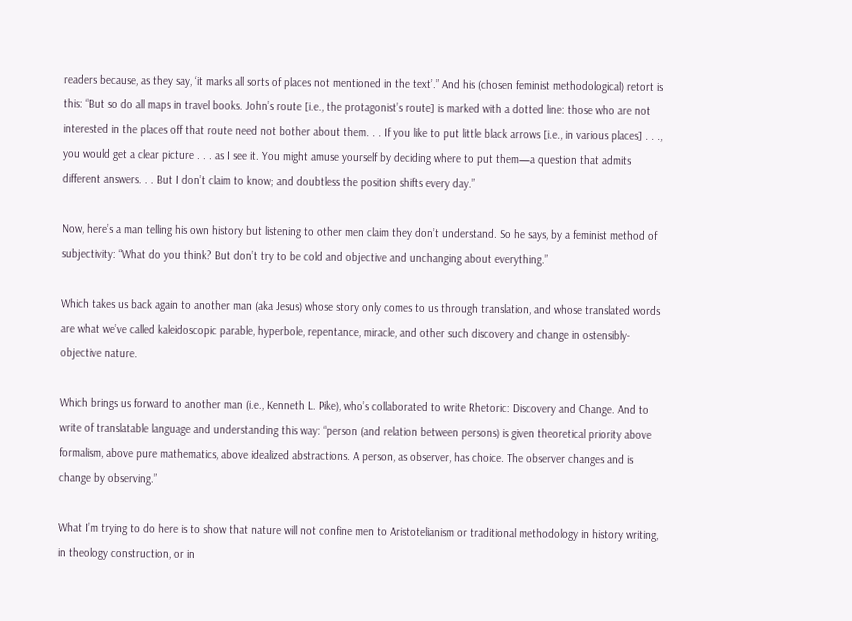readers because, as they say, ‘it marks all sorts of places not mentioned in the text’.” And his (chosen feminist methodological) retort is this: “But so do all maps in travel books. John’s route [i.e., the protagonist’s route] is marked with a dotted line: those who are not interested in the places off that route need not bother about them. . . If you like to put little black arrows [i.e., in various places] . . ., you would get a clear picture . . . as I see it. You might amuse yourself by deciding where to put them—a question that admits different answers. . . But I don’t claim to know; and doubtless the position shifts every day.”

Now, here’s a man telling his own history but listening to other men claim they don’t understand. So he says, by a feminist method of subjectivity: “What do you think? But don’t try to be cold and objective and unchanging about everything.”

Which takes us back again to another man (aka Jesus) whose story only comes to us through translation, and whose translated words are what we’ve called kaleidoscopic parable, hyperbole, repentance, miracle, and other such discovery and change in ostensibly-objective nature.

Which brings us forward to another man (i.e., Kenneth L. Pike), who’s collaborated to write Rhetoric: Discovery and Change. And to write of translatable language and understanding this way: “person (and relation between persons) is given theoretical priority above formalism, above pure mathematics, above idealized abstractions. A person, as observer, has choice. The observer changes and is change by observing.”

What I’m trying to do here is to show that nature will not confine men to Aristotelianism or traditional methodology in history writing, in theology construction, or in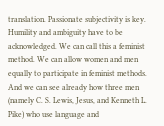translation. Passionate subjectivity is key. Humility and ambiguity have to be acknowledged. We can call this a feminist method. We can allow women and men equally to participate in feminist methods. And we can see already how three men (namely C. S. Lewis, Jesus, and Kenneth L. Pike) who use language and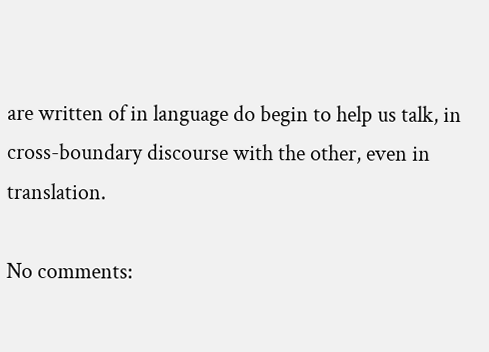are written of in language do begin to help us talk, in cross-boundary discourse with the other, even in translation.

No comments: